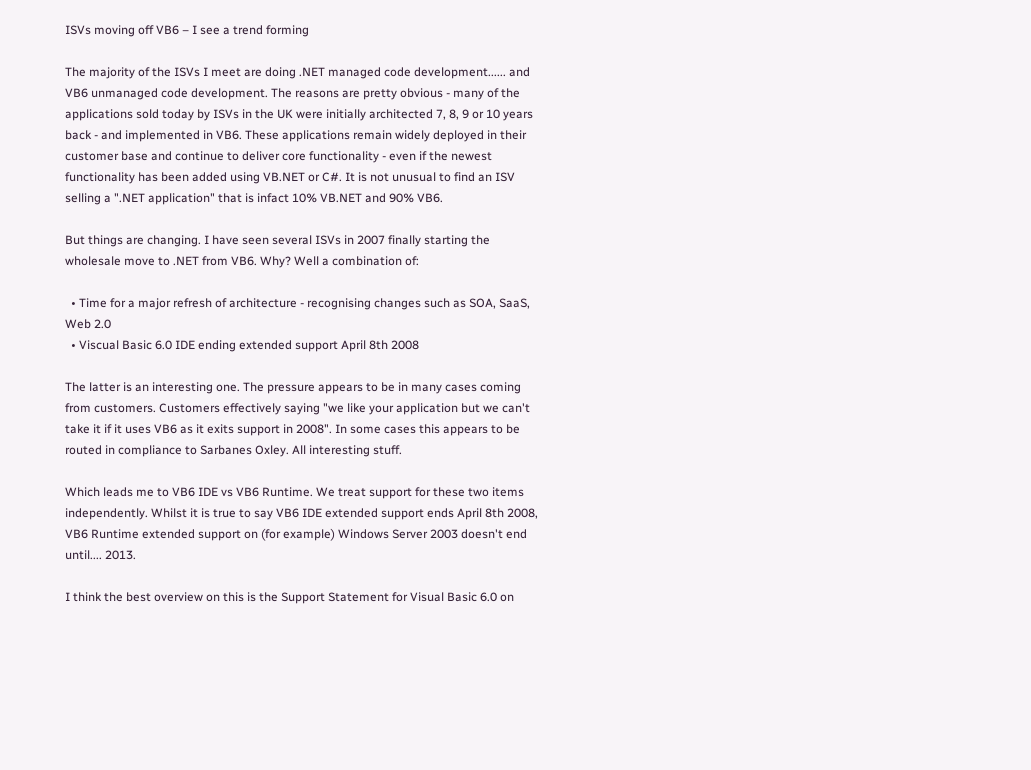ISVs moving off VB6 – I see a trend forming

The majority of the ISVs I meet are doing .NET managed code development...... and VB6 unmanaged code development. The reasons are pretty obvious - many of the applications sold today by ISVs in the UK were initially architected 7, 8, 9 or 10 years back - and implemented in VB6. These applications remain widely deployed in their customer base and continue to deliver core functionality - even if the newest functionality has been added using VB.NET or C#. It is not unusual to find an ISV selling a ".NET application" that is infact 10% VB.NET and 90% VB6.

But things are changing. I have seen several ISVs in 2007 finally starting the wholesale move to .NET from VB6. Why? Well a combination of:

  • Time for a major refresh of architecture - recognising changes such as SOA, SaaS, Web 2.0
  • Viscual Basic 6.0 IDE ending extended support April 8th 2008

The latter is an interesting one. The pressure appears to be in many cases coming from customers. Customers effectively saying "we like your application but we can't take it if it uses VB6 as it exits support in 2008". In some cases this appears to be routed in compliance to Sarbanes Oxley. All interesting stuff.

Which leads me to VB6 IDE vs VB6 Runtime. We treat support for these two items independently. Whilst it is true to say VB6 IDE extended support ends April 8th 2008, VB6 Runtime extended support on (for example) Windows Server 2003 doesn't end until.... 2013.

I think the best overview on this is the Support Statement for Visual Basic 6.0 on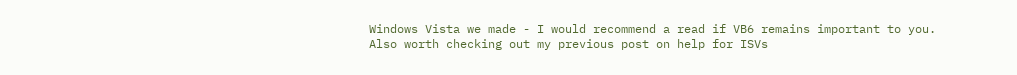Windows Vista we made - I would recommend a read if VB6 remains important to you. Also worth checking out my previous post on help for ISVs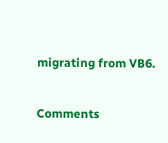migrating from VB6.

Comments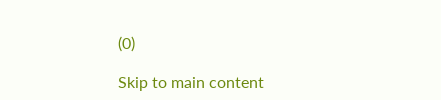(0)

Skip to main content